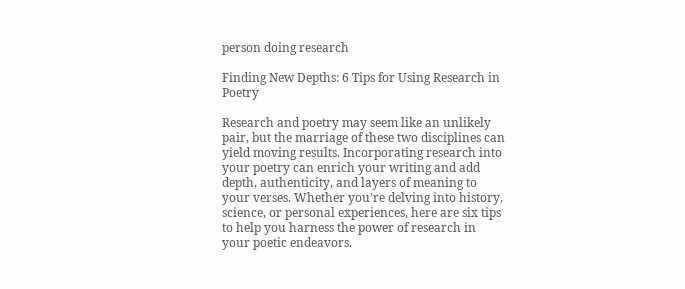person doing research

Finding New Depths: 6 Tips for Using Research in Poetry

Research and poetry may seem like an unlikely pair, but the marriage of these two disciplines can yield moving results. Incorporating research into your poetry can enrich your writing and add depth, authenticity, and layers of meaning to your verses. Whether you’re delving into history, science, or personal experiences, here are six tips to help you harness the power of research in your poetic endeavors.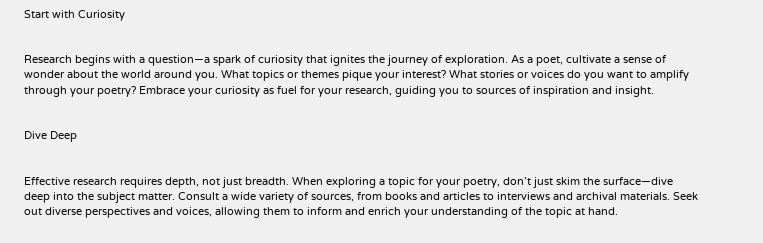Start with Curiosity


Research begins with a question—a spark of curiosity that ignites the journey of exploration. As a poet, cultivate a sense of wonder about the world around you. What topics or themes pique your interest? What stories or voices do you want to amplify through your poetry? Embrace your curiosity as fuel for your research, guiding you to sources of inspiration and insight.


Dive Deep


Effective research requires depth, not just breadth. When exploring a topic for your poetry, don’t just skim the surface—dive deep into the subject matter. Consult a wide variety of sources, from books and articles to interviews and archival materials. Seek out diverse perspectives and voices, allowing them to inform and enrich your understanding of the topic at hand.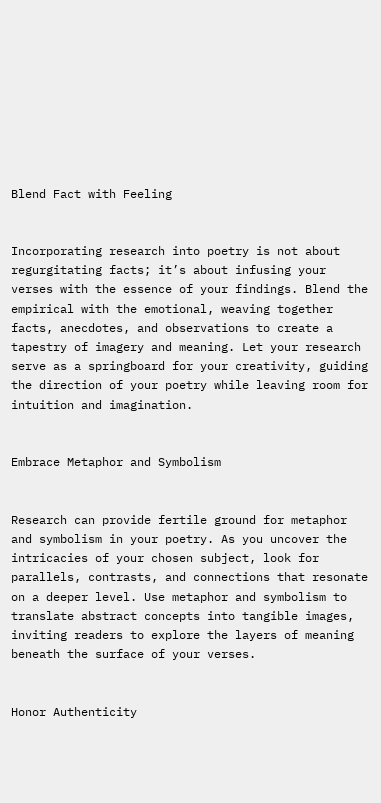Blend Fact with Feeling


Incorporating research into poetry is not about regurgitating facts; it’s about infusing your verses with the essence of your findings. Blend the empirical with the emotional, weaving together facts, anecdotes, and observations to create a tapestry of imagery and meaning. Let your research serve as a springboard for your creativity, guiding the direction of your poetry while leaving room for intuition and imagination.


Embrace Metaphor and Symbolism


Research can provide fertile ground for metaphor and symbolism in your poetry. As you uncover the intricacies of your chosen subject, look for parallels, contrasts, and connections that resonate on a deeper level. Use metaphor and symbolism to translate abstract concepts into tangible images, inviting readers to explore the layers of meaning beneath the surface of your verses.


Honor Authenticity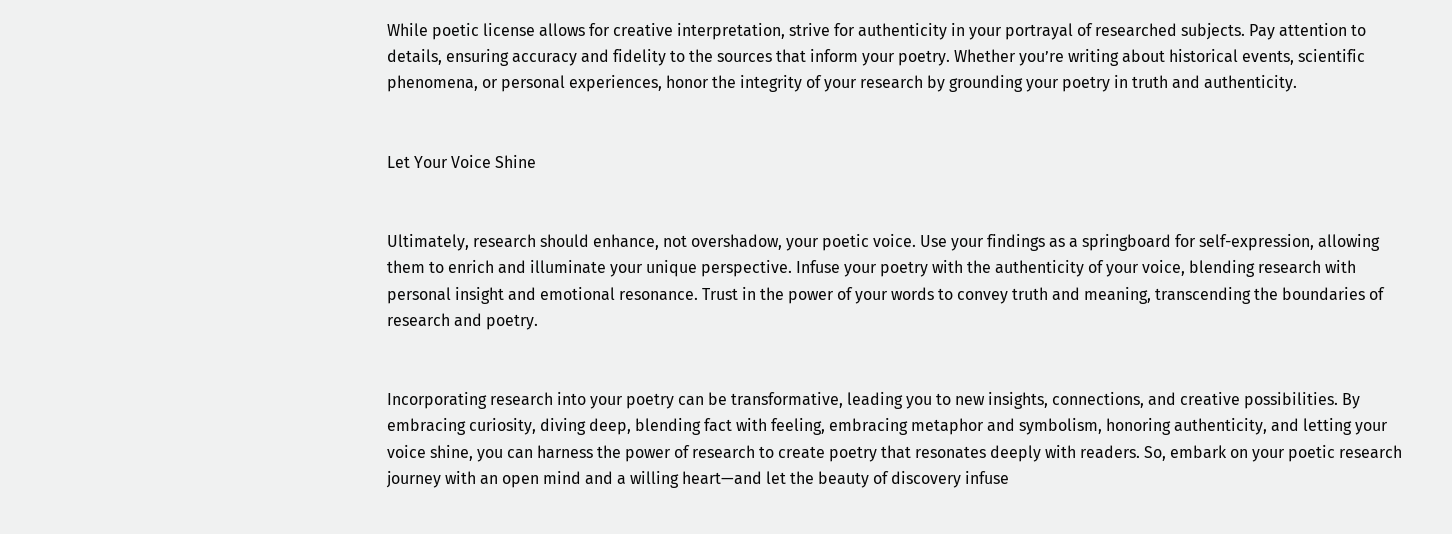While poetic license allows for creative interpretation, strive for authenticity in your portrayal of researched subjects. Pay attention to details, ensuring accuracy and fidelity to the sources that inform your poetry. Whether you’re writing about historical events, scientific phenomena, or personal experiences, honor the integrity of your research by grounding your poetry in truth and authenticity.


Let Your Voice Shine


Ultimately, research should enhance, not overshadow, your poetic voice. Use your findings as a springboard for self-expression, allowing them to enrich and illuminate your unique perspective. Infuse your poetry with the authenticity of your voice, blending research with personal insight and emotional resonance. Trust in the power of your words to convey truth and meaning, transcending the boundaries of research and poetry.


Incorporating research into your poetry can be transformative, leading you to new insights, connections, and creative possibilities. By embracing curiosity, diving deep, blending fact with feeling, embracing metaphor and symbolism, honoring authenticity, and letting your voice shine, you can harness the power of research to create poetry that resonates deeply with readers. So, embark on your poetic research journey with an open mind and a willing heart—and let the beauty of discovery infuse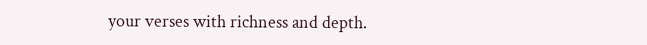your verses with richness and depth.